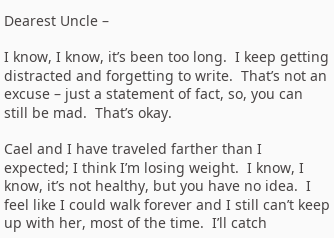Dearest Uncle –

I know, I know, it’s been too long.  I keep getting distracted and forgetting to write.  That’s not an excuse – just a statement of fact, so, you can still be mad.  That’s okay.

Cael and I have traveled farther than I expected; I think I’m losing weight.  I know, I know, it’s not healthy, but you have no idea.  I feel like I could walk forever and I still can’t keep up with her, most of the time.  I’ll catch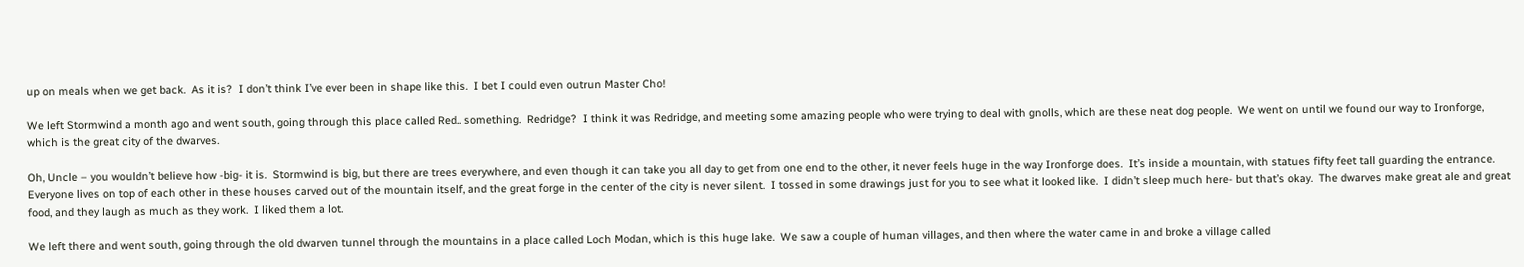up on meals when we get back.  As it is?  I don’t think I’ve ever been in shape like this.  I bet I could even outrun Master Cho!

We left Stormwind a month ago and went south, going through this place called Red.. something.  Redridge?  I think it was Redridge, and meeting some amazing people who were trying to deal with gnolls, which are these neat dog people.  We went on until we found our way to Ironforge, which is the great city of the dwarves.

Oh, Uncle – you wouldn’t believe how -big- it is.  Stormwind is big, but there are trees everywhere, and even though it can take you all day to get from one end to the other, it never feels huge in the way Ironforge does.  It’s inside a mountain, with statues fifty feet tall guarding the entrance.  Everyone lives on top of each other in these houses carved out of the mountain itself, and the great forge in the center of the city is never silent.  I tossed in some drawings just for you to see what it looked like.  I didn’t sleep much here- but that’s okay.  The dwarves make great ale and great food, and they laugh as much as they work.  I liked them a lot.

We left there and went south, going through the old dwarven tunnel through the mountains in a place called Loch Modan, which is this huge lake.  We saw a couple of human villages, and then where the water came in and broke a village called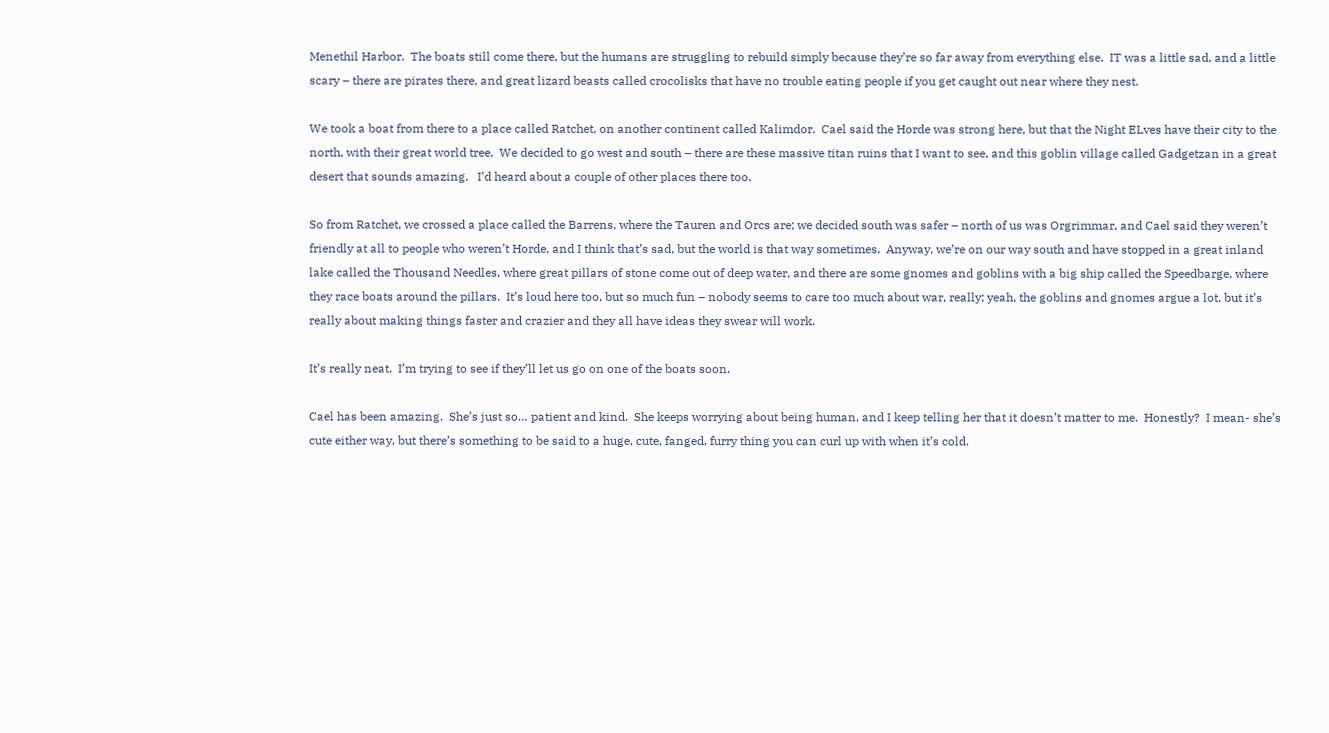Menethil Harbor.  The boats still come there, but the humans are struggling to rebuild simply because they’re so far away from everything else.  IT was a little sad, and a little scary – there are pirates there, and great lizard beasts called crocolisks that have no trouble eating people if you get caught out near where they nest.

We took a boat from there to a place called Ratchet, on another continent called Kalimdor.  Cael said the Horde was strong here, but that the Night ELves have their city to the north, with their great world tree.  We decided to go west and south – there are these massive titan ruins that I want to see, and this goblin village called Gadgetzan in a great desert that sounds amazing.   I’d heard about a couple of other places there too.

So from Ratchet, we crossed a place called the Barrens, where the Tauren and Orcs are; we decided south was safer – north of us was Orgrimmar, and Cael said they weren’t friendly at all to people who weren’t Horde, and I think that’s sad, but the world is that way sometimes.  Anyway, we’re on our way south and have stopped in a great inland lake called the Thousand Needles, where great pillars of stone come out of deep water, and there are some gnomes and goblins with a big ship called the Speedbarge, where they race boats around the pillars.  It’s loud here too, but so much fun – nobody seems to care too much about war, really; yeah, the goblins and gnomes argue a lot, but it’s really about making things faster and crazier and they all have ideas they swear will work.

It’s really neat.  I’m trying to see if they’ll let us go on one of the boats soon.

Cael has been amazing.  She’s just so… patient and kind.  She keeps worrying about being human, and I keep telling her that it doesn’t matter to me.  Honestly?  I mean- she’s cute either way, but there’s something to be said to a huge, cute, fanged, furry thing you can curl up with when it’s cold.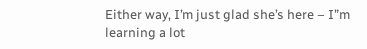Either way, I’m just glad she’s here – I”m learning a lot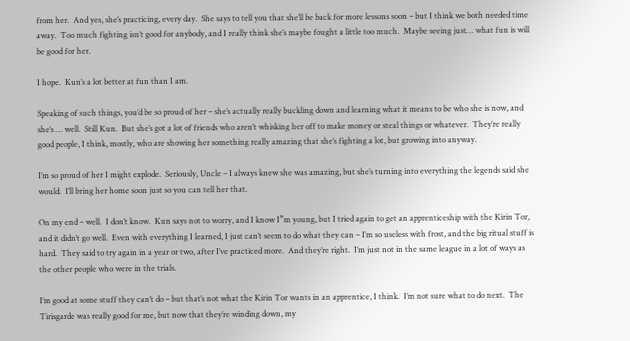from her.  And yes, she’s practicing, every day.  She says to tell you that she’ll be back for more lessons soon – but I think we both needed time away.  Too much fighting isn’t good for anybody, and I really think she’s maybe fought a little too much.  Maybe seeing just… what fun is will be good for her.

I hope.  Kun’s a lot better at fun than I am.

Speaking of such things, you’d be so proud of her – she’s actually really buckling down and learning what it means to be who she is now, and she’s … well.  Still Kun.  But she’s got a lot of friends who aren’t whisking her off to make money or steal things or whatever.  They’re really good people, I think, mostly, who are showing her something really amazing that she’s fighting a lot, but growing into anyway.

I’m so proud of her I might explode.  Seriously, Uncle – I always knew she was amazing, but she’s turning into everything the legends said she would.  I’ll bring her home soon just so you can tell her that.

On my end – well.  I don’t know.  Kun says not to worry, and I know I”m young, but I tried again to get an apprenticeship with the Kirin Tor, and it didn’t go well.  Even with everything I learned, I just can’t seem to do what they can – I’m so useless with frost, and the big ritual stuff is hard.  They said to try again in a year or two, after I’ve practiced more.  And they’re right.  I’m just not in the same league in a lot of ways as the other people who were in the trials.

I’m good at some stuff they can’t do – but that’s not what the Kirin Tor wants in an apprentice, I think.  I’m not sure what to do next.  The Tirisgarde was really good for me, but now that they’re winding down, my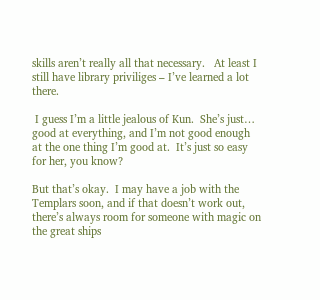skills aren’t really all that necessary.   At least I still have library priviliges – I’ve learned a lot there.

 I guess I’m a little jealous of Kun.  She’s just… good at everything, and I’m not good enough at the one thing I’m good at.  It’s just so easy for her, you know?

But that’s okay.  I may have a job with the Templars soon, and if that doesn’t work out, there’s always room for someone with magic on the great ships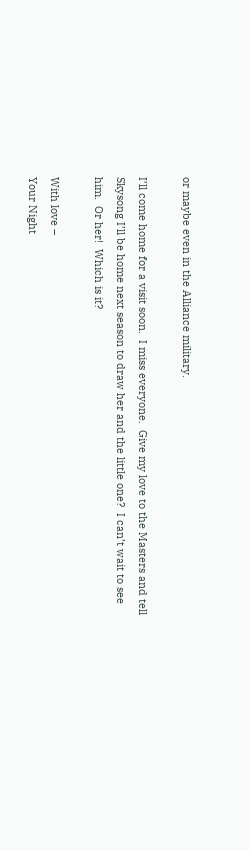or maybe even in the Alliance military.

I’ll come home for a visit soon.  I miss everyone.  Give my love to the Masters and tell Skysong I’ll be home next season to draw her and the little one?  I can’t wait to see him.  Or her!  Which is it?

With love –
Your Night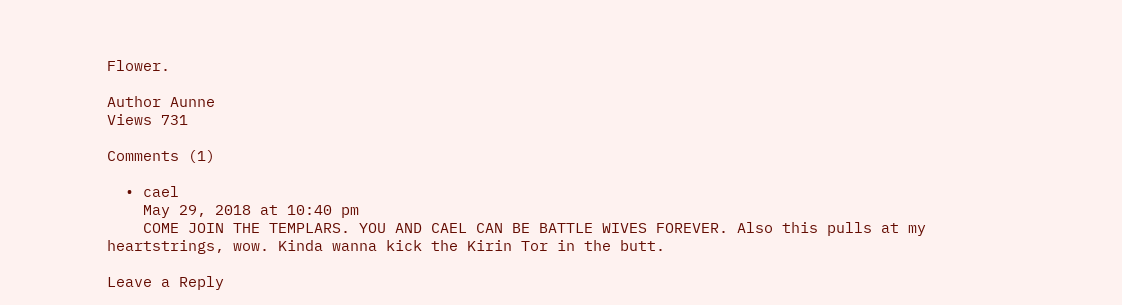Flower.

Author Aunne
Views 731

Comments (1)

  • cael
    May 29, 2018 at 10:40 pm
    COME JOIN THE TEMPLARS. YOU AND CAEL CAN BE BATTLE WIVES FOREVER. Also this pulls at my heartstrings, wow. Kinda wanna kick the Kirin Tor in the butt.

Leave a Reply